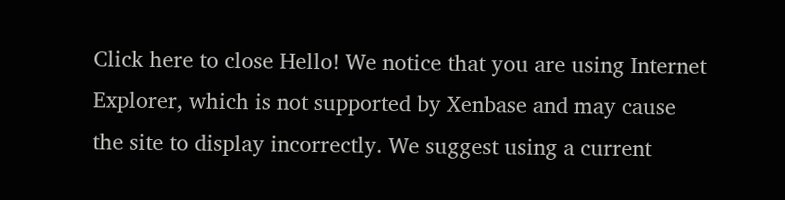Click here to close Hello! We notice that you are using Internet Explorer, which is not supported by Xenbase and may cause the site to display incorrectly. We suggest using a current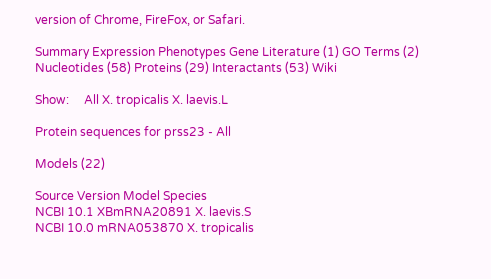version of Chrome, FireFox, or Safari.

Summary Expression Phenotypes Gene Literature (1) GO Terms (2) Nucleotides (58) Proteins (29) Interactants (53) Wiki

Show:     All X. tropicalis X. laevis.L

Protein sequences for prss23 - All

Models (22)

Source Version Model Species
NCBI 10.1 XBmRNA20891 X. laevis.S
NCBI 10.0 mRNA053870 X. tropicalis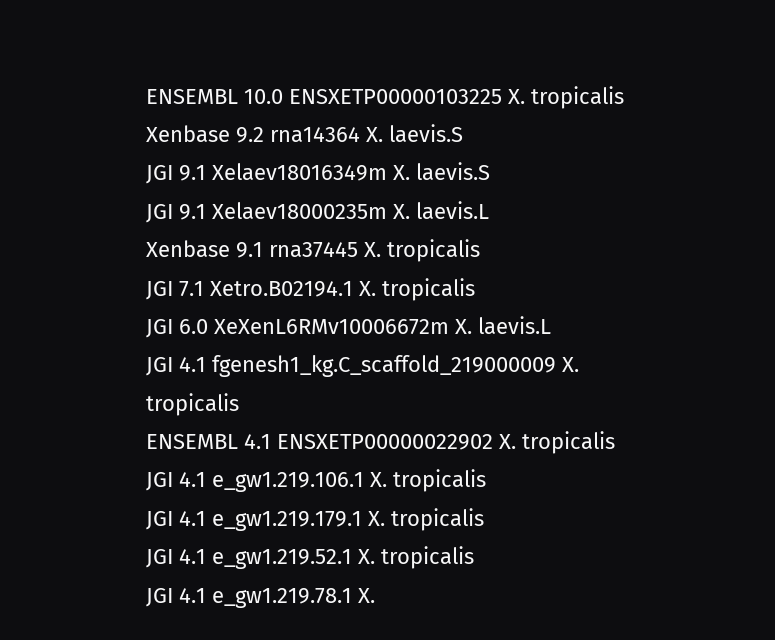ENSEMBL 10.0 ENSXETP00000103225 X. tropicalis
Xenbase 9.2 rna14364 X. laevis.S
JGI 9.1 Xelaev18016349m X. laevis.S
JGI 9.1 Xelaev18000235m X. laevis.L
Xenbase 9.1 rna37445 X. tropicalis
JGI 7.1 Xetro.B02194.1 X. tropicalis
JGI 6.0 XeXenL6RMv10006672m X. laevis.L
JGI 4.1 fgenesh1_kg.C_scaffold_219000009 X. tropicalis
ENSEMBL 4.1 ENSXETP00000022902 X. tropicalis
JGI 4.1 e_gw1.219.106.1 X. tropicalis
JGI 4.1 e_gw1.219.179.1 X. tropicalis
JGI 4.1 e_gw1.219.52.1 X. tropicalis
JGI 4.1 e_gw1.219.78.1 X.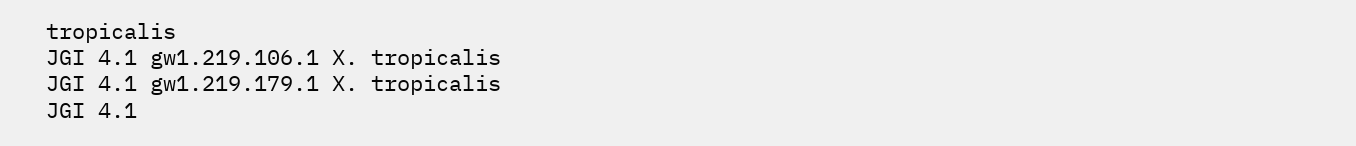tropicalis
JGI 4.1 gw1.219.106.1 X. tropicalis
JGI 4.1 gw1.219.179.1 X. tropicalis
JGI 4.1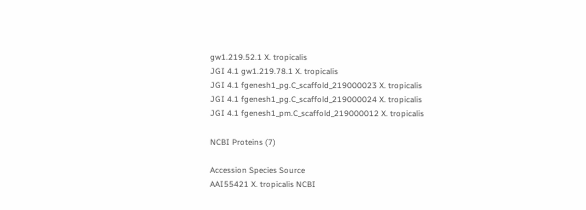gw1.219.52.1 X. tropicalis
JGI 4.1 gw1.219.78.1 X. tropicalis
JGI 4.1 fgenesh1_pg.C_scaffold_219000023 X. tropicalis
JGI 4.1 fgenesh1_pg.C_scaffold_219000024 X. tropicalis
JGI 4.1 fgenesh1_pm.C_scaffold_219000012 X. tropicalis

NCBI Proteins (7)

Accession Species Source
AAI55421 X. tropicalis NCBI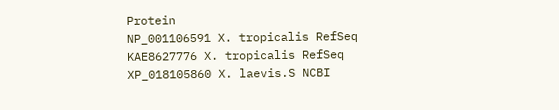Protein
NP_001106591 X. tropicalis RefSeq
KAE8627776 X. tropicalis RefSeq
XP_018105860 X. laevis.S NCBI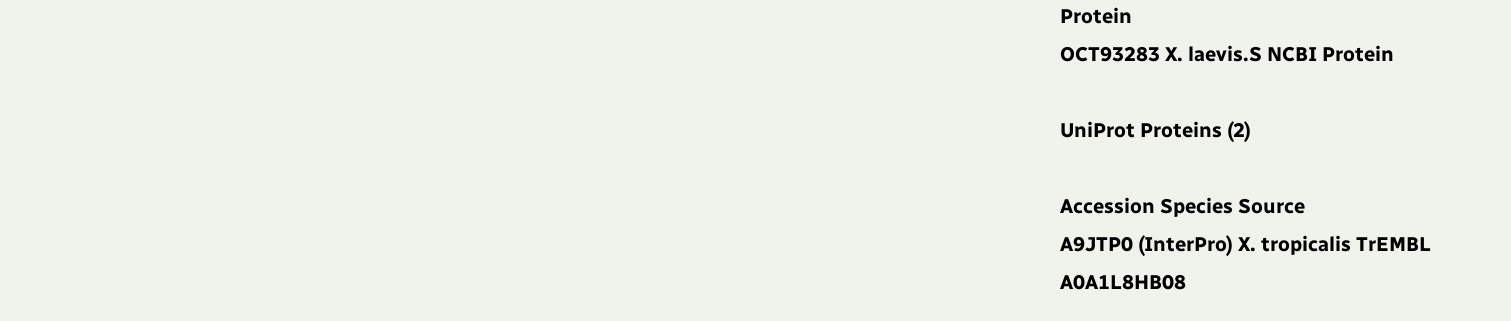Protein
OCT93283 X. laevis.S NCBI Protein

UniProt Proteins (2)

Accession Species Source
A9JTP0 (InterPro) X. tropicalis TrEMBL
A0A1L8HB08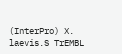(InterPro) X. laevis.S TrEMBL